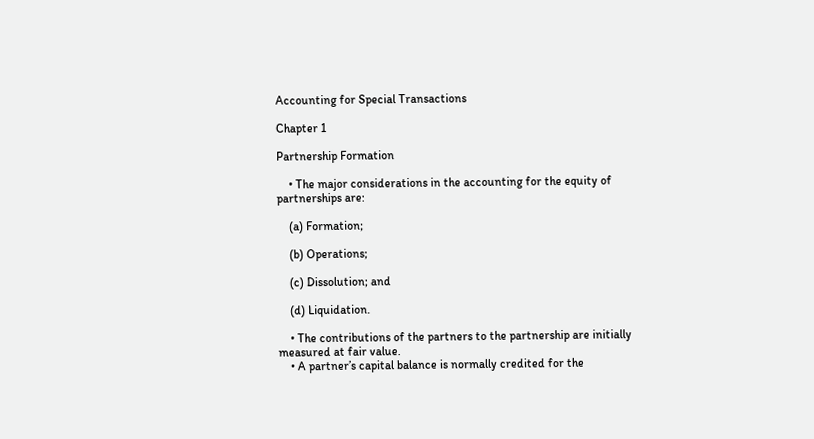Accounting for Special Transactions

Chapter 1

Partnership Formation

    • The major considerations in the accounting for the equity of partnerships are:

    (a) Formation;

    (b) Operations;

    (c) Dissolution; and

    (d) Liquidation.

    • The contributions of the partners to the partnership are initially measured at fair value.
    • A partner’s capital balance is normally credited for the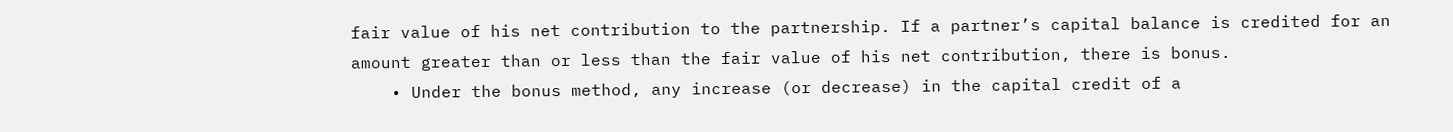fair value of his net contribution to the partnership. If a partner’s capital balance is credited for an amount greater than or less than the fair value of his net contribution, there is bonus.
    • Under the bonus method, any increase (or decrease) in the capital credit of a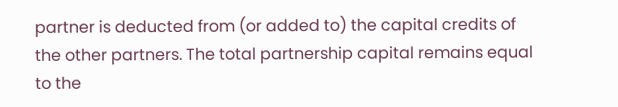partner is deducted from (or added to) the capital credits of the other partners. The total partnership capital remains equal to the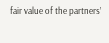fair value of the partners’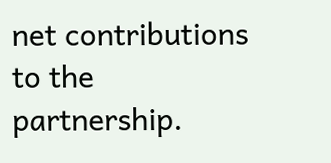net contributions to the partnership.